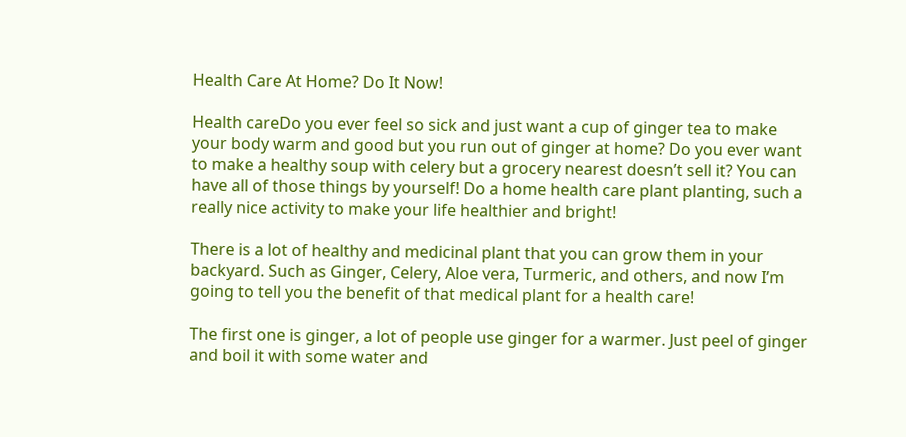Health Care At Home? Do It Now!

Health careDo you ever feel so sick and just want a cup of ginger tea to make your body warm and good but you run out of ginger at home? Do you ever want to make a healthy soup with celery but a grocery nearest doesn’t sell it? You can have all of those things by yourself! Do a home health care plant planting, such a really nice activity to make your life healthier and bright!

There is a lot of healthy and medicinal plant that you can grow them in your backyard. Such as Ginger, Celery, Aloe vera, Turmeric, and others, and now I’m going to tell you the benefit of that medical plant for a health care!

The first one is ginger, a lot of people use ginger for a warmer. Just peel of ginger and boil it with some water and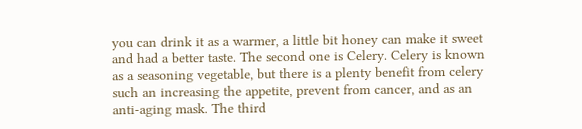you can drink it as a warmer, a little bit honey can make it sweet and had a better taste. The second one is Celery. Celery is known as a seasoning vegetable, but there is a plenty benefit from celery such an increasing the appetite, prevent from cancer, and as an anti-aging mask. The third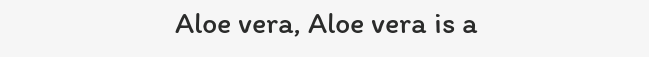Aloe vera, Aloe vera is a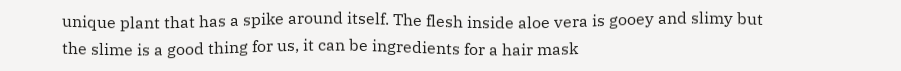unique plant that has a spike around itself. The flesh inside aloe vera is gooey and slimy but the slime is a good thing for us, it can be ingredients for a hair mask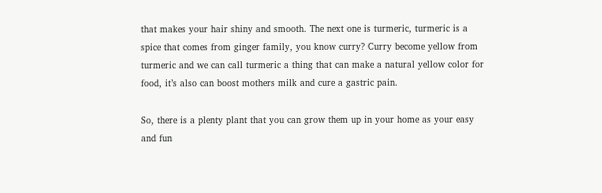that makes your hair shiny and smooth. The next one is turmeric, turmeric is a spice that comes from ginger family, you know curry? Curry become yellow from turmeric and we can call turmeric a thing that can make a natural yellow color for food, it’s also can boost mothers milk and cure a gastric pain.

So, there is a plenty plant that you can grow them up in your home as your easy and fun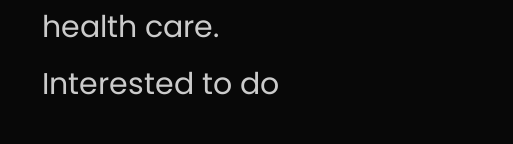health care. Interested to do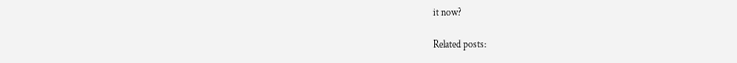it now?

Related posts: